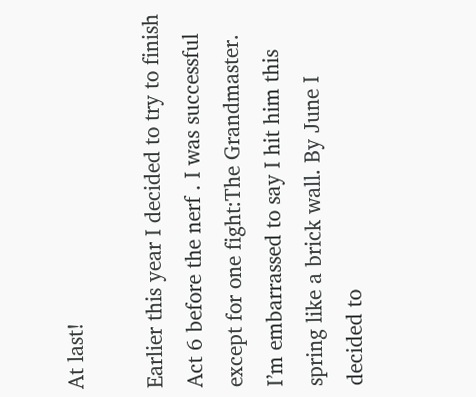At last!

Earlier this year I decided to try to finish Act 6 before the nerf . I was successful except for one fight:The Grandmaster. I’m embarrassed to say I hit him this spring like a brick wall. By June I decided to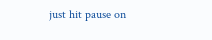just hit pause on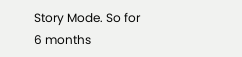Story Mode. So for 6 months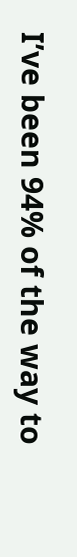I’ve been 94% of the way to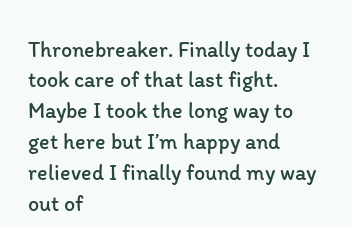Thronebreaker. Finally today I took care of that last fight. Maybe I took the long way to get here but I’m happy and relieved I finally found my way out of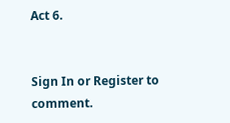Act 6.


Sign In or Register to comment.